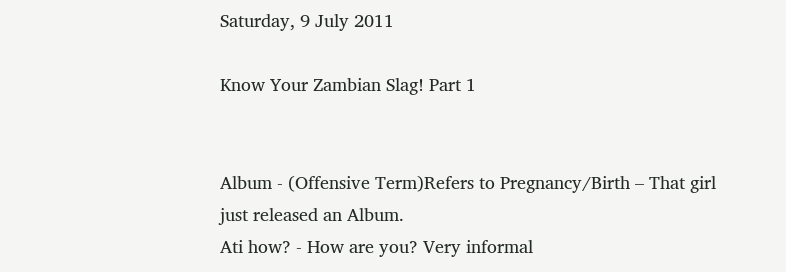Saturday, 9 July 2011

Know Your Zambian Slag! Part 1


Album - (Offensive Term)Refers to Pregnancy/Birth – That girl just released an Album.
Ati how? - How are you? Very informal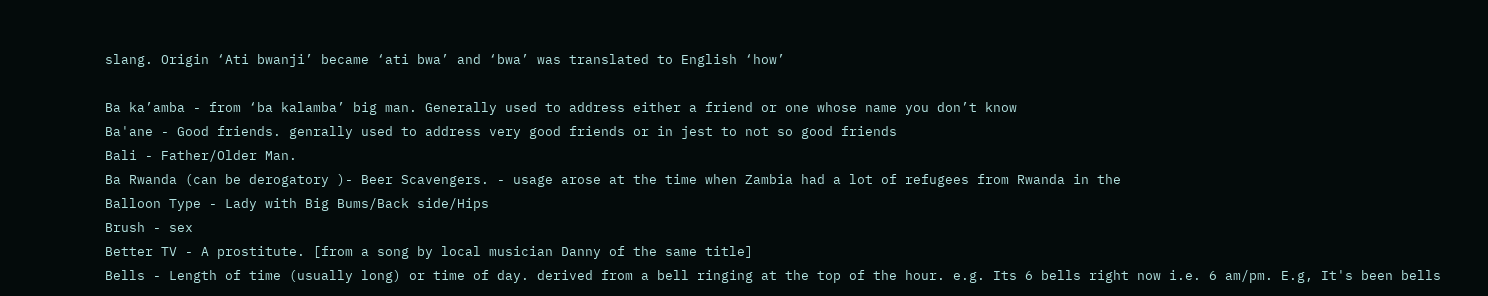slang. Origin ‘Ati bwanji’ became ‘ati bwa’ and ‘bwa’ was translated to English ‘how’

Ba ka’amba - from ‘ba kalamba’ big man. Generally used to address either a friend or one whose name you don’t know
Ba'ane - Good friends. genrally used to address very good friends or in jest to not so good friends
Bali - Father/Older Man.
Ba Rwanda (can be derogatory )- Beer Scavengers. - usage arose at the time when Zambia had a lot of refugees from Rwanda in the
Balloon Type - Lady with Big Bums/Back side/Hips
Brush - sex
Better TV - A prostitute. [from a song by local musician Danny of the same title]
Bells - Length of time (usually long) or time of day. derived from a bell ringing at the top of the hour. e.g. Its 6 bells right now i.e. 6 am/pm. E.g, It's been bells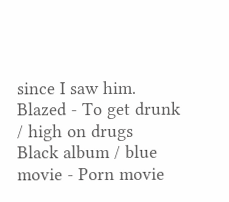since I saw him.
Blazed - To get drunk / high on drugs
Black album / blue movie - Porn movie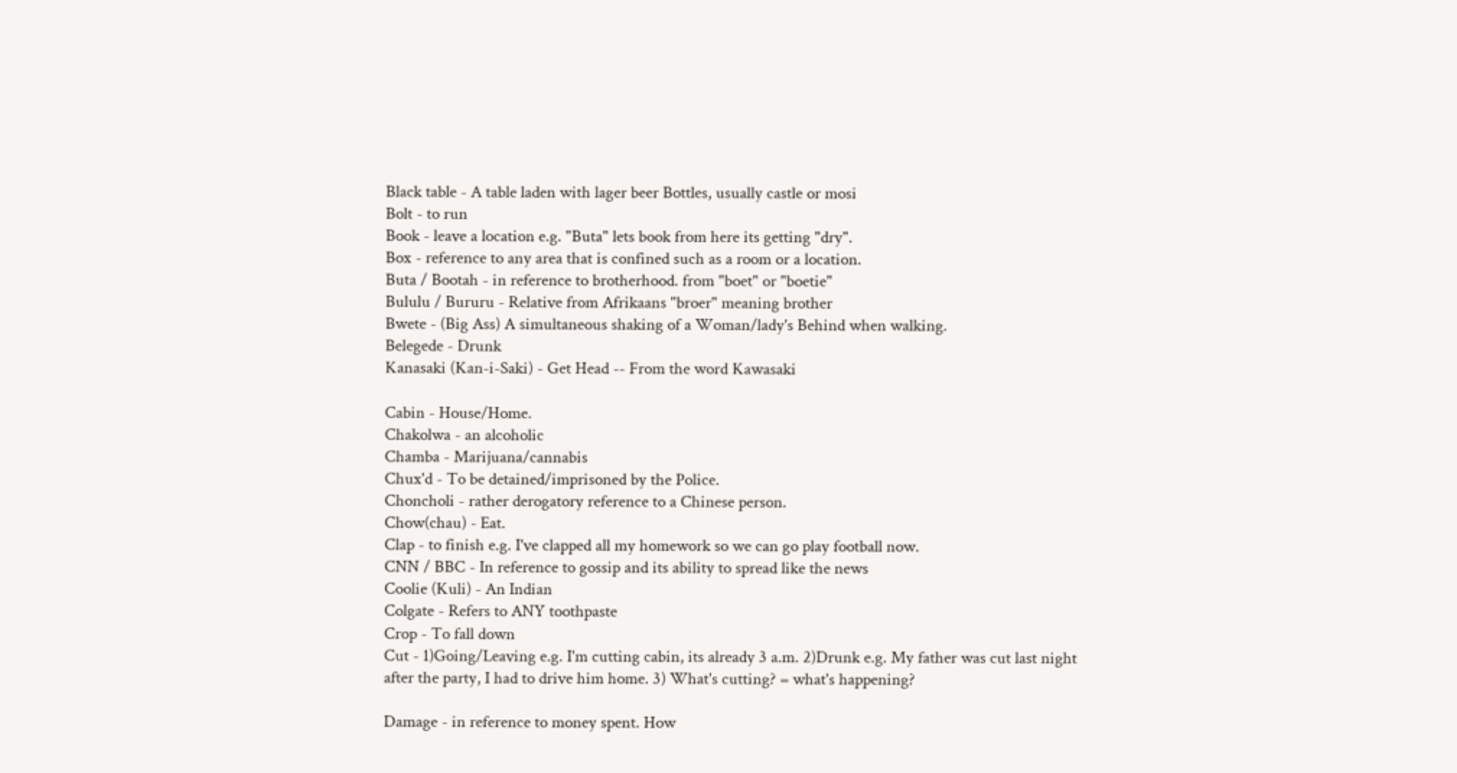Black table - A table laden with lager beer Bottles, usually castle or mosi
Bolt - to run
Book - leave a location e.g. "Buta" lets book from here its getting "dry".
Box - reference to any area that is confined such as a room or a location.
Buta / Bootah - in reference to brotherhood. from "boet" or "boetie"
Bululu / Bururu - Relative from Afrikaans "broer" meaning brother
Bwete - (Big Ass) A simultaneous shaking of a Woman/lady's Behind when walking.
Belegede - Drunk
Kanasaki (Kan-i-Saki) - Get Head -- From the word Kawasaki

Cabin - House/Home.
Chakolwa - an alcoholic
Chamba - Marijuana/cannabis
Chux'd - To be detained/imprisoned by the Police.
Choncholi - rather derogatory reference to a Chinese person.
Chow(chau) - Eat.
Clap - to finish e.g. I've clapped all my homework so we can go play football now.
CNN / BBC - In reference to gossip and its ability to spread like the news
Coolie (Kuli) - An Indian
Colgate - Refers to ANY toothpaste
Crop - To fall down
Cut - 1)Going/Leaving e.g. I'm cutting cabin, its already 3 a.m. 2)Drunk e.g. My father was cut last night after the party, I had to drive him home. 3) What's cutting? = what's happening?

Damage - in reference to money spent. How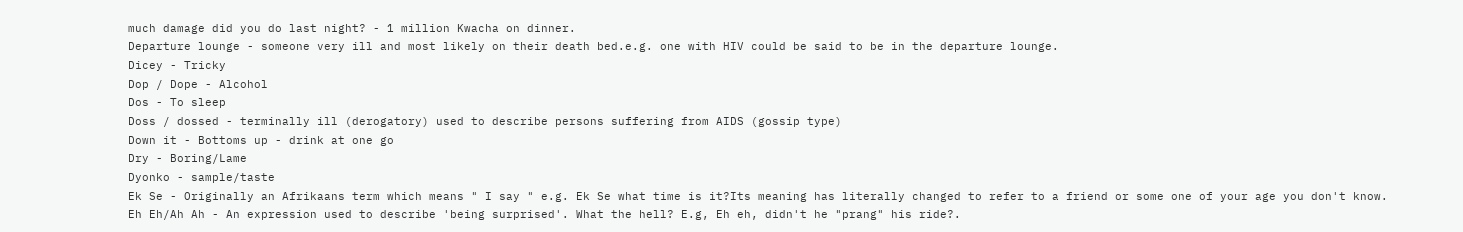much damage did you do last night? - 1 million Kwacha on dinner.
Departure lounge - someone very ill and most likely on their death bed.e.g. one with HIV could be said to be in the departure lounge.
Dicey - Tricky
Dop / Dope - Alcohol
Dos - To sleep
Doss / dossed - terminally ill (derogatory) used to describe persons suffering from AIDS (gossip type)
Down it - Bottoms up - drink at one go
Dry - Boring/Lame
Dyonko - sample/taste
Ek Se - Originally an Afrikaans term which means " I say " e.g. Ek Se what time is it?Its meaning has literally changed to refer to a friend or some one of your age you don't know.
Eh Eh/Ah Ah - An expression used to describe 'being surprised'. What the hell? E.g, Eh eh, didn't he "prang" his ride?.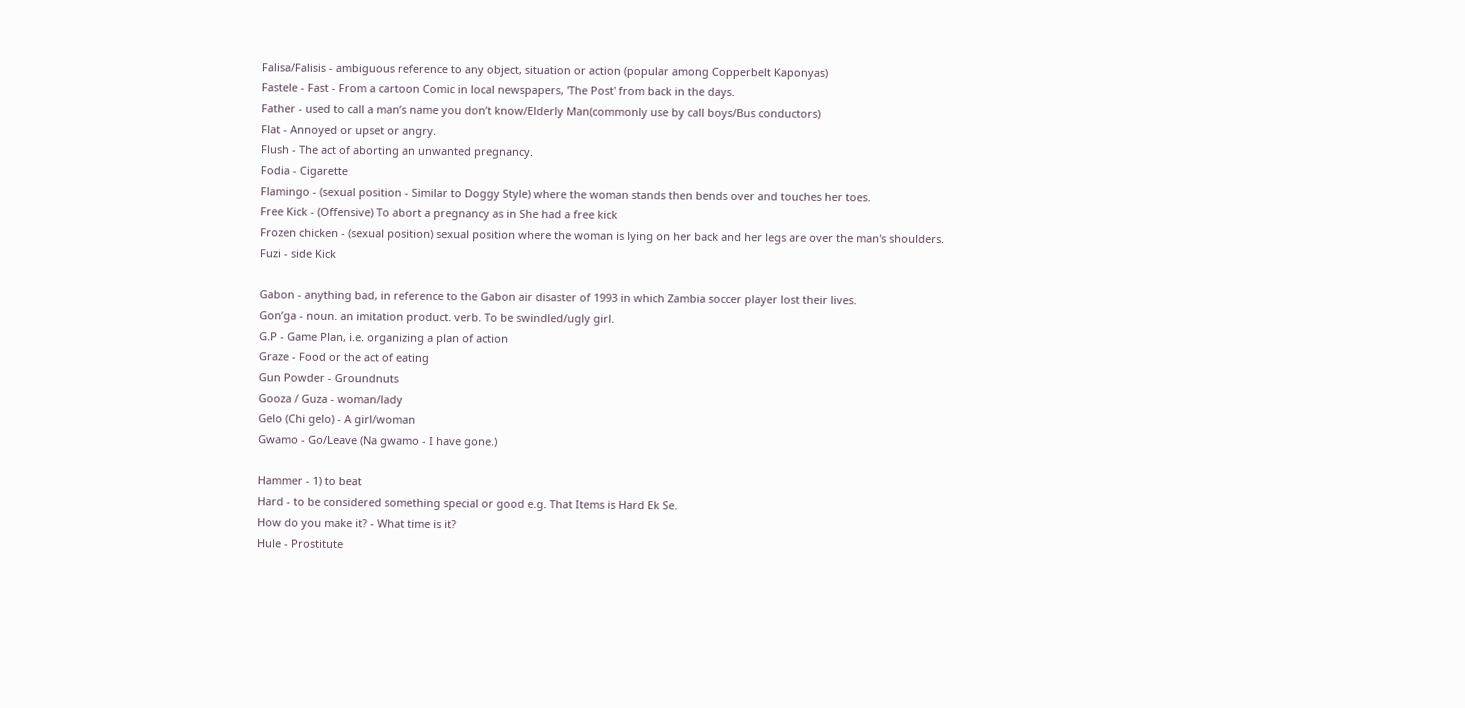Falisa/Falisis - ambiguous reference to any object, situation or action (popular among Copperbelt Kaponyas)
Fastele - Fast - From a cartoon Comic in local newspapers, 'The Post' from back in the days.
Father - used to call a man’s name you don’t know/Elderly Man(commonly use by call boys/Bus conductors)
Flat - Annoyed or upset or angry.
Flush - The act of aborting an unwanted pregnancy.
Fodia - Cigarette
Flamingo - (sexual position - Similar to Doggy Style) where the woman stands then bends over and touches her toes.
Free Kick - (Offensive) To abort a pregnancy as in She had a free kick
Frozen chicken - (sexual position) sexual position where the woman is lying on her back and her legs are over the man's shoulders.
Fuzi - side Kick

Gabon - anything bad, in reference to the Gabon air disaster of 1993 in which Zambia soccer player lost their lives.
Gon’ga - noun. an imitation product. verb. To be swindled/ugly girl.
G.P - Game Plan, i.e. organizing a plan of action
Graze - Food or the act of eating
Gun Powder - Groundnuts
Gooza / Guza - woman/lady
Gelo (Chi gelo) - A girl/woman
Gwamo - Go/Leave (Na gwamo - I have gone.)

Hammer - 1) to beat
Hard - to be considered something special or good e.g. That Items is Hard Ek Se.
How do you make it? - What time is it?
Hule - Prostitute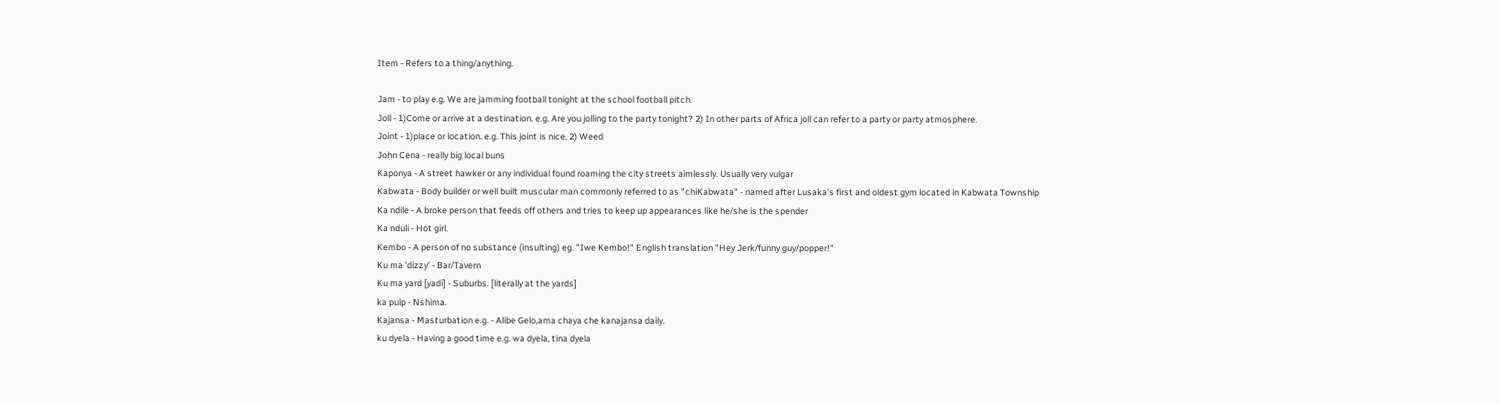Item - Refers to a thing/anything.

Jam - to play e.g. We are jamming football tonight at the school football pitch.
Joll - 1)Come or arrive at a destination. e.g. Are you jolling to the party tonight? 2) In other parts of Africa joll can refer to a party or party atmosphere.
Joint - 1)place or location. e.g. This joint is nice. 2) Weed
John Cena - really big local buns
Kaponya - A street hawker or any individual found roaming the city streets aimlessly. Usually very vulgar
Kabwata - Body builder or well built muscular man commonly referred to as "chiKabwata" - named after Lusaka's first and oldest gym located in Kabwata Township
Ka ndile - A broke person that feeds off others and tries to keep up appearances like he/she is the spender
Ka nduli - Hot girl.
Kembo - A person of no substance (insulting) eg. "Iwe Kembo!" English translation "Hey Jerk/funny guy/popper!"
Ku ma 'dizzy’ - Bar/Tavern
Ku ma yard [yadi] - Suburbs. [literally at the yards]
ka pulp - Nshima.
Kajansa - Masturbation e.g. - Alibe Gelo,ama chaya che kanajansa daily.
ku dyela - Having a good time e.g. wa dyela, tina dyela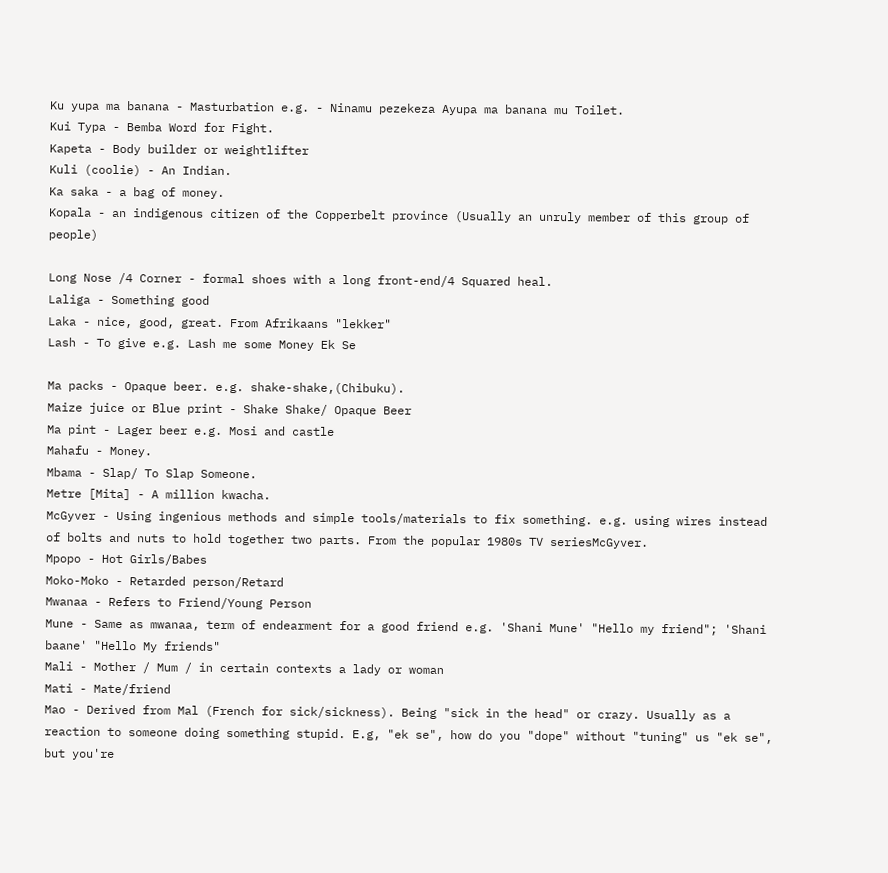Ku yupa ma banana - Masturbation e.g. - Ninamu pezekeza Ayupa ma banana mu Toilet.
Kui Typa - Bemba Word for Fight.
Kapeta - Body builder or weightlifter
Kuli (coolie) - An Indian.
Ka saka - a bag of money.
Kopala - an indigenous citizen of the Copperbelt province (Usually an unruly member of this group of people)

Long Nose /4 Corner - formal shoes with a long front-end/4 Squared heal.
Laliga - Something good
Laka - nice, good, great. From Afrikaans "lekker"
Lash - To give e.g. Lash me some Money Ek Se

Ma packs - Opaque beer. e.g. shake-shake,(Chibuku).
Maize juice or Blue print - Shake Shake/ Opaque Beer
Ma pint - Lager beer e.g. Mosi and castle
Mahafu - Money.
Mbama - Slap/ To Slap Someone.
Metre [Mita] - A million kwacha.
McGyver - Using ingenious methods and simple tools/materials to fix something. e.g. using wires instead of bolts and nuts to hold together two parts. From the popular 1980s TV seriesMcGyver.
Mpopo - Hot Girls/Babes
Moko-Moko - Retarded person/Retard
Mwanaa - Refers to Friend/Young Person
Mune - Same as mwanaa, term of endearment for a good friend e.g. 'Shani Mune' "Hello my friend"; 'Shani baane' "Hello My friends"
Mali - Mother / Mum / in certain contexts a lady or woman
Mati - Mate/friend
Mao - Derived from Mal (French for sick/sickness). Being "sick in the head" or crazy. Usually as a reaction to someone doing something stupid. E.g, "ek se", how do you "dope" without "tuning" us "ek se", but you're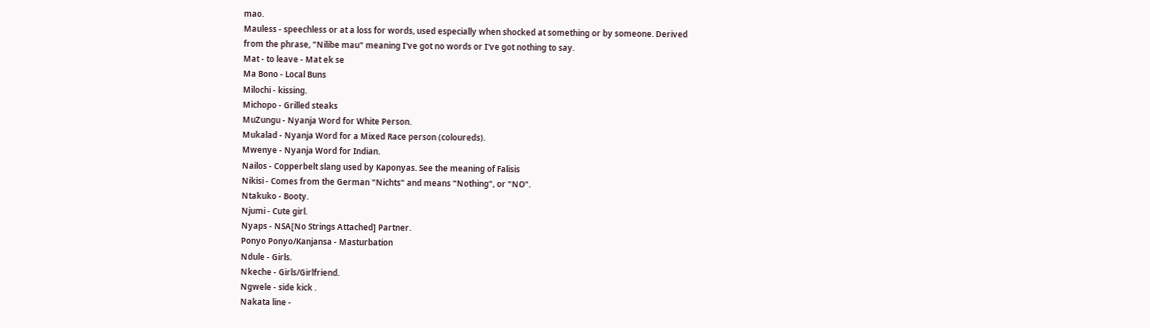mao.
Mauless - speechless or at a loss for words, used especially when shocked at something or by someone. Derived from the phrase, "Nilibe mau" meaning I've got no words or I've got nothing to say.
Mat - to leave - Mat ek se
Ma Bono - Local Buns
Milochi - kissing.
Michopo - Grilled steaks
MuZungu - Nyanja Word for White Person.
Mukalad - Nyanja Word for a Mixed Race person (coloureds).
Mwenye - Nyanja Word for Indian.
Nailos - Copperbelt slang used by Kaponyas. See the meaning of Falisis
Nikisi - Comes from the German "Nichts" and means "Nothing", or "NO".
Ntakuko - Booty.
Njumi - Cute girl.
Nyaps - NSA[No Strings Attached] Partner.
Ponyo Ponyo/Kanjansa - Masturbation
Ndule - Girls.
Nkeche - Girls/Girlfriend.
Ngwele - side kick .
Nakata line -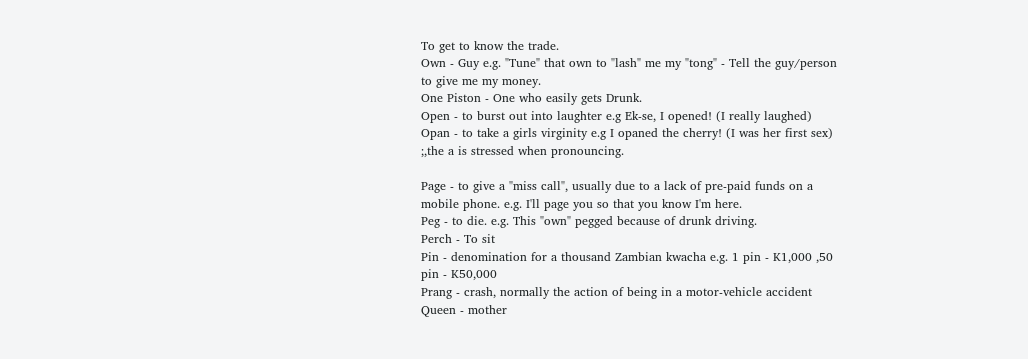To get to know the trade.
Own - Guy e.g. "Tune" that own to "lash" me my "tong" - Tell the guy/person to give me my money.
One Piston - One who easily gets Drunk.
Open - to burst out into laughter e.g Ek-se, I opened! (I really laughed)
Opan - to take a girls virginity e.g I opaned the cherry! (I was her first sex) ;,the a is stressed when pronouncing.

Page - to give a "miss call", usually due to a lack of pre-paid funds on a mobile phone. e.g. I'll page you so that you know I'm here.
Peg - to die. e.g. This "own" pegged because of drunk driving.
Perch - To sit
Pin - denomination for a thousand Zambian kwacha e.g. 1 pin - K1,000 ,50 pin - K50,000
Prang - crash, normally the action of being in a motor-vehicle accident
Queen - mother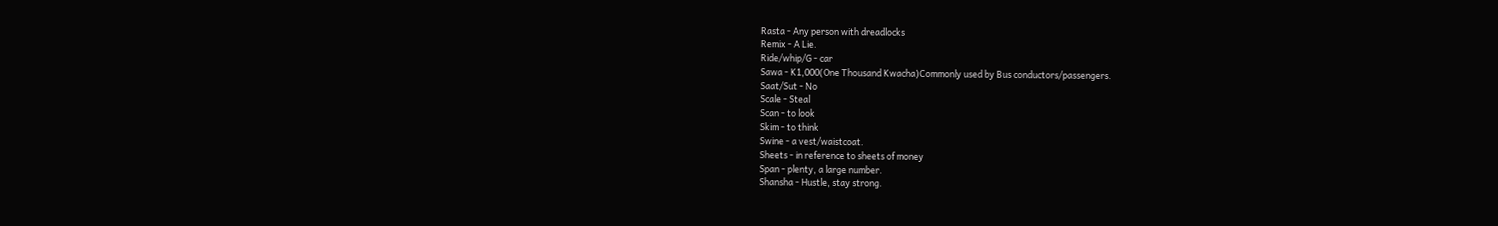Rasta - Any person with dreadlocks
Remix - A Lie.
Ride/whip/G - car
Sawa - K1,000(One Thousand Kwacha)Commonly used by Bus conductors/passengers.
Saat/Sut - No
Scale - Steal
Scan - to look
Skim - to think
Swine - a vest/waistcoat.
Sheets - in reference to sheets of money
Span - plenty, a large number.
Shansha - Hustle, stay strong.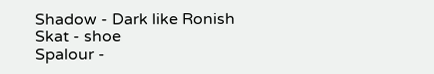Shadow - Dark like Ronish
Skat - shoe
Spalour -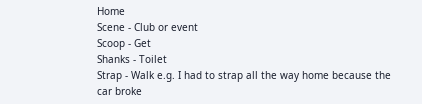Home
Scene - Club or event
Scoop - Get
Shanks - Toilet
Strap - Walk e.g. I had to strap all the way home because the car broke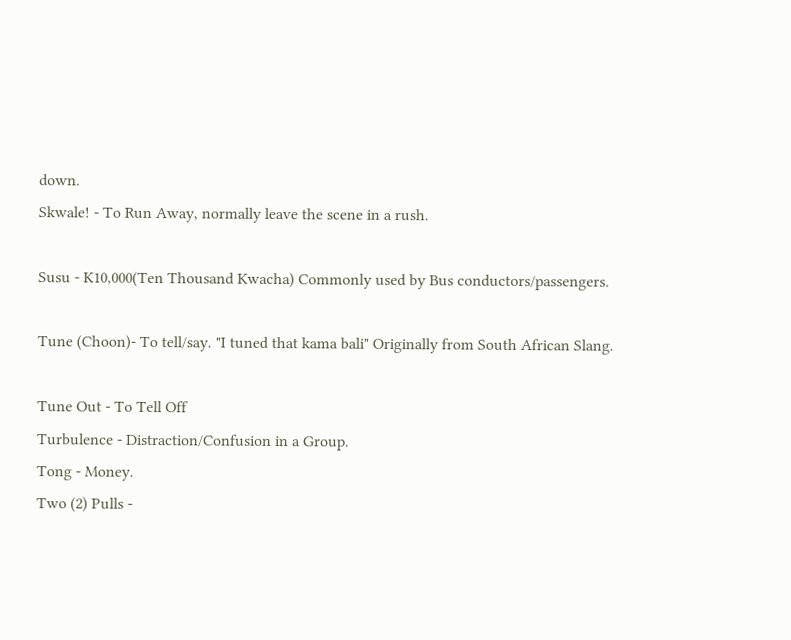down.
Skwale! - To Run Away, normally leave the scene in a rush.

Susu - K10,000(Ten Thousand Kwacha) Commonly used by Bus conductors/passengers.

Tune (Choon)- To tell/say. "I tuned that kama bali" Originally from South African Slang.

Tune Out - To Tell Off
Turbulence - Distraction/Confusion in a Group.
Tong - Money.
Two (2) Pulls -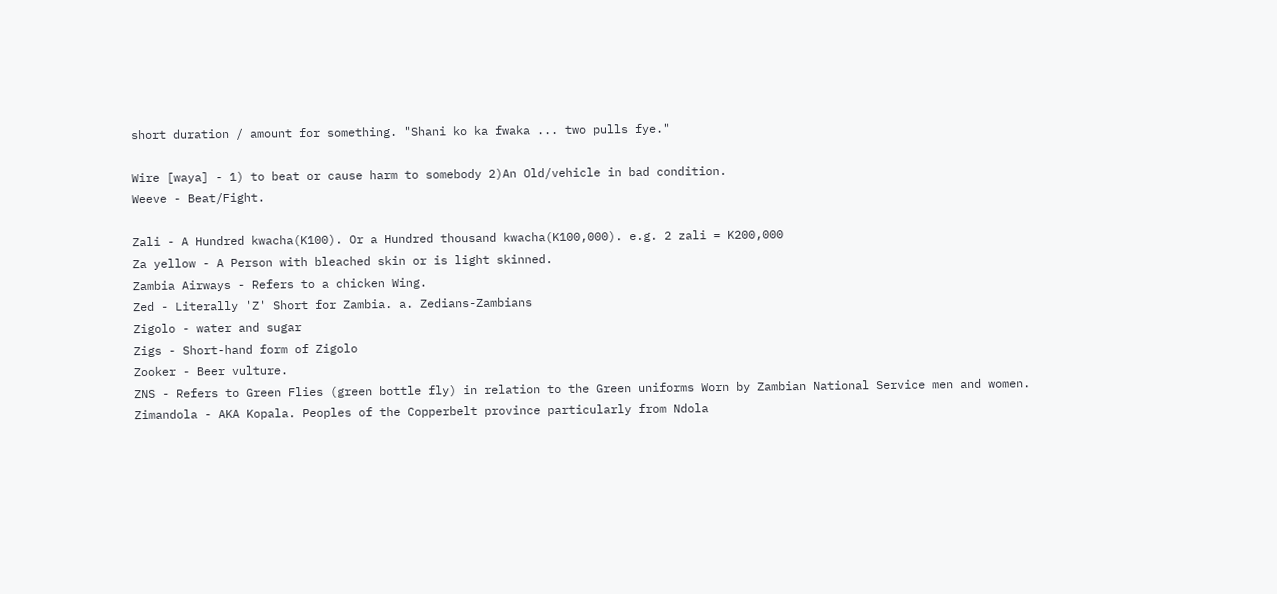short duration / amount for something. "Shani ko ka fwaka ... two pulls fye."

Wire [waya] - 1) to beat or cause harm to somebody 2)An Old/vehicle in bad condition.
Weeve - Beat/Fight.

Zali - A Hundred kwacha(K100). Or a Hundred thousand kwacha(K100,000). e.g. 2 zali = K200,000
Za yellow - A Person with bleached skin or is light skinned.
Zambia Airways - Refers to a chicken Wing.
Zed - Literally 'Z' Short for Zambia. a. Zedians-Zambians
Zigolo - water and sugar
Zigs - Short-hand form of Zigolo
Zooker - Beer vulture.
ZNS - Refers to Green Flies (green bottle fly) in relation to the Green uniforms Worn by Zambian National Service men and women.
Zimandola - AKA Kopala. Peoples of the Copperbelt province particularly from Ndola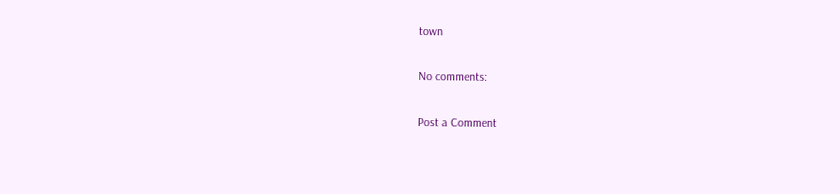town

No comments:

Post a Comment